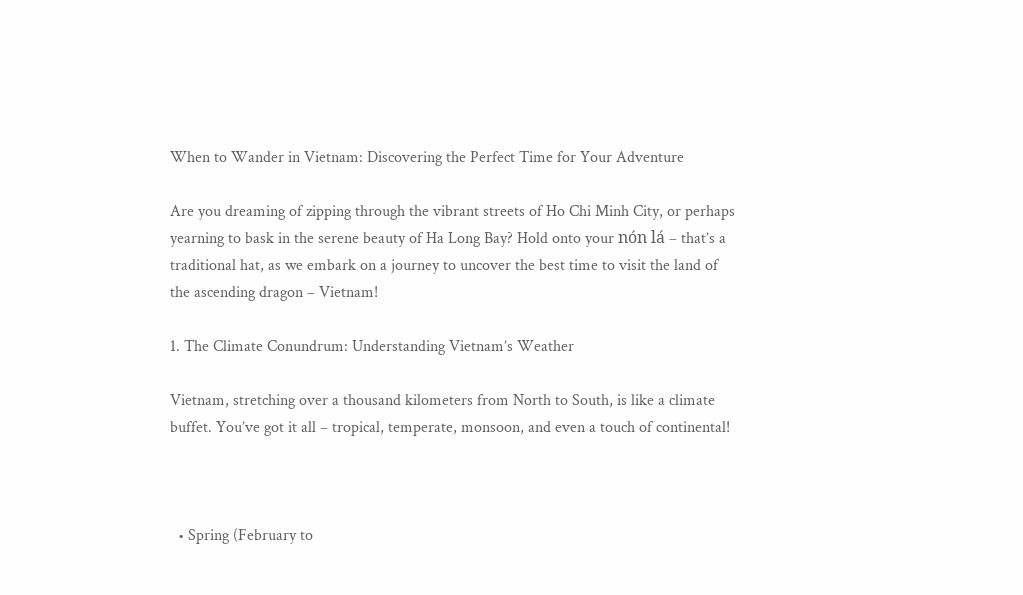When to Wander in Vietnam: Discovering the Perfect Time for Your Adventure

Are you dreaming of zipping through the vibrant streets of Ho Chi Minh City, or perhaps yearning to bask in the serene beauty of Ha Long Bay? Hold onto your nón lá – that’s a traditional hat, as we embark on a journey to uncover the best time to visit the land of the ascending dragon – Vietnam!

1. The Climate Conundrum: Understanding Vietnam’s Weather

Vietnam, stretching over a thousand kilometers from North to South, is like a climate buffet. You’ve got it all – tropical, temperate, monsoon, and even a touch of continental!



  • Spring (February to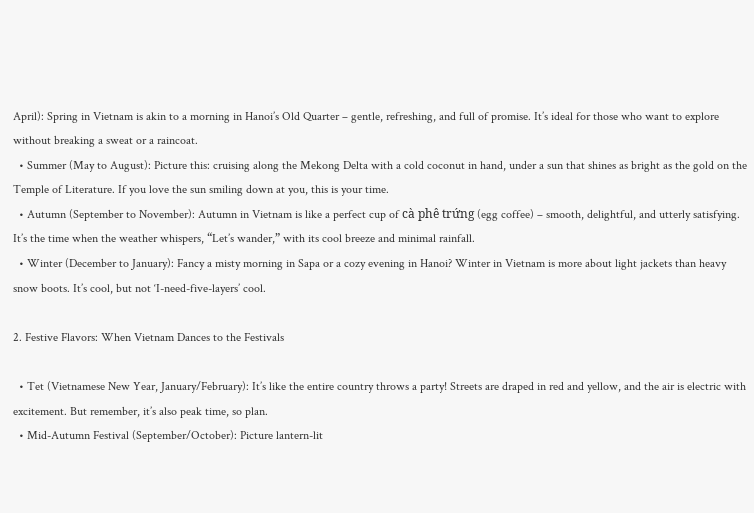April): Spring in Vietnam is akin to a morning in Hanoi’s Old Quarter – gentle, refreshing, and full of promise. It’s ideal for those who want to explore without breaking a sweat or a raincoat.
  • Summer (May to August): Picture this: cruising along the Mekong Delta with a cold coconut in hand, under a sun that shines as bright as the gold on the Temple of Literature. If you love the sun smiling down at you, this is your time.
  • Autumn (September to November): Autumn in Vietnam is like a perfect cup of cà phê trứng (egg coffee) – smooth, delightful, and utterly satisfying. It’s the time when the weather whispers, “Let’s wander,” with its cool breeze and minimal rainfall.
  • Winter (December to January): Fancy a misty morning in Sapa or a cozy evening in Hanoi? Winter in Vietnam is more about light jackets than heavy snow boots. It’s cool, but not ‘I-need-five-layers’ cool.

2. Festive Flavors: When Vietnam Dances to the Festivals

  • Tet (Vietnamese New Year, January/February): It’s like the entire country throws a party! Streets are draped in red and yellow, and the air is electric with excitement. But remember, it’s also peak time, so plan.
  • Mid-Autumn Festival (September/October): Picture lantern-lit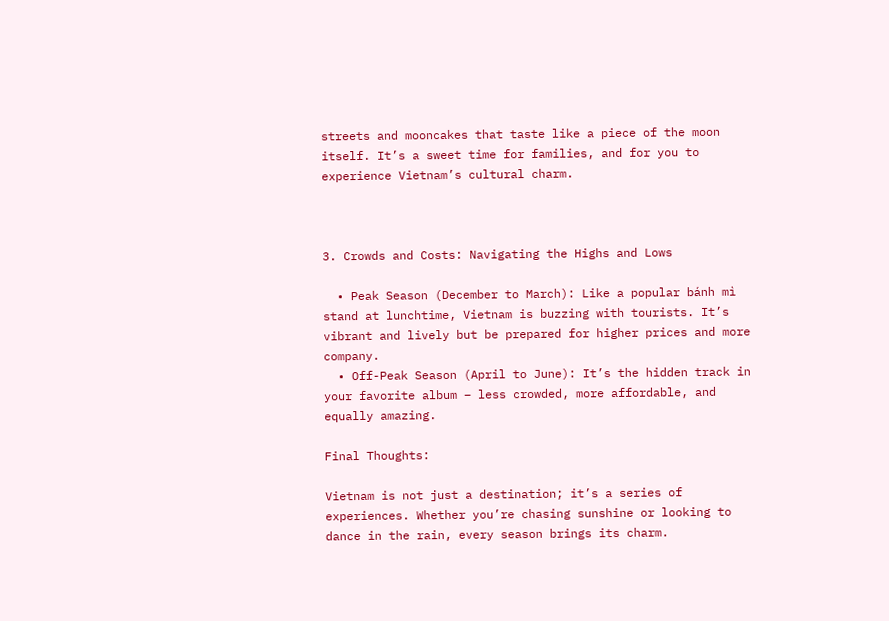streets and mooncakes that taste like a piece of the moon itself. It’s a sweet time for families, and for you to experience Vietnam’s cultural charm.



3. Crowds and Costs: Navigating the Highs and Lows

  • Peak Season (December to March): Like a popular bánh mì stand at lunchtime, Vietnam is buzzing with tourists. It’s vibrant and lively but be prepared for higher prices and more company.
  • Off-Peak Season (April to June): It’s the hidden track in your favorite album – less crowded, more affordable, and equally amazing.

Final Thoughts:

Vietnam is not just a destination; it’s a series of experiences. Whether you’re chasing sunshine or looking to dance in the rain, every season brings its charm.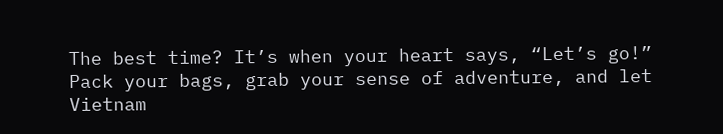The best time? It’s when your heart says, “Let’s go!” Pack your bags, grab your sense of adventure, and let Vietnam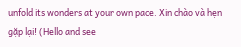unfold its wonders at your own pace. Xin chào và hẹn gặp lại! (Hello and see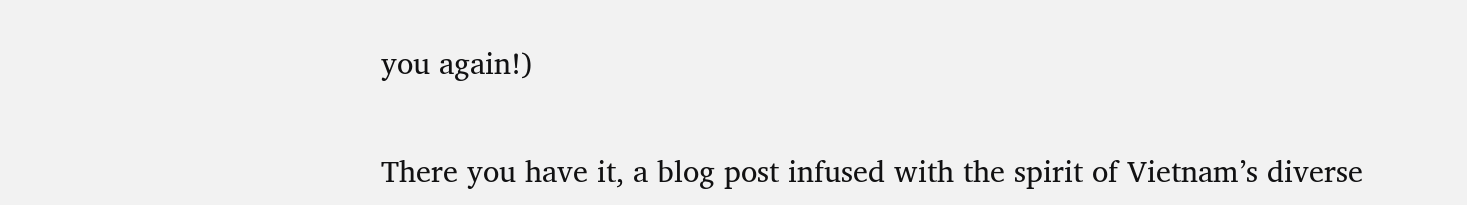you again!)

There you have it, a blog post infused with the spirit of Vietnam’s diverse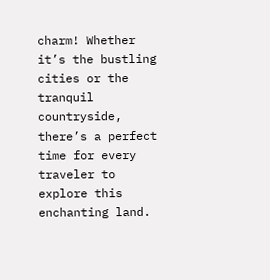charm! Whether it’s the bustling cities or the tranquil countryside, there’s a perfect time for every traveler to explore this enchanting land.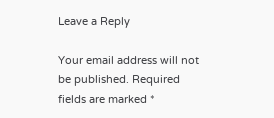Leave a Reply

Your email address will not be published. Required fields are marked *